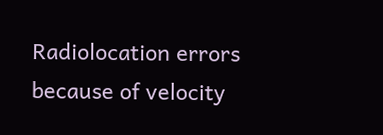Radiolocation errors because of velocity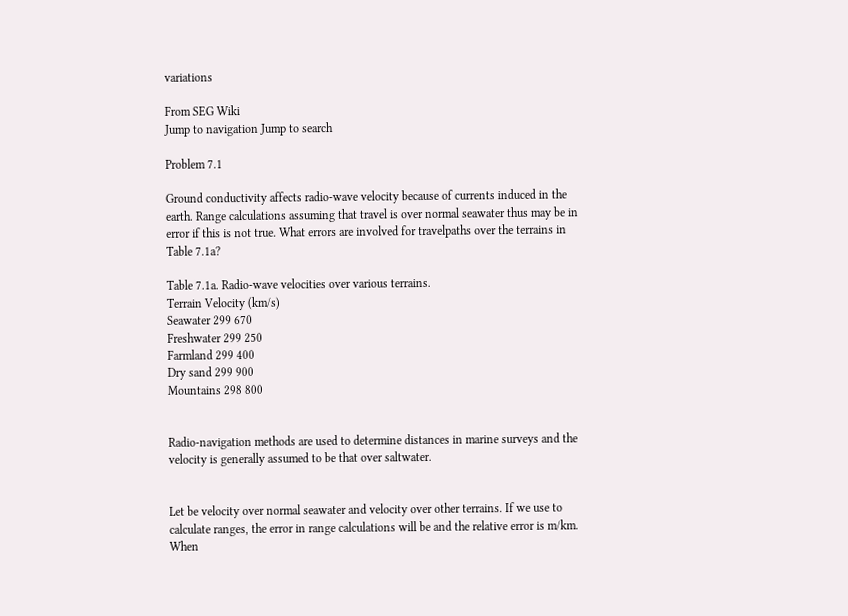variations

From SEG Wiki
Jump to navigation Jump to search

Problem 7.1

Ground conductivity affects radio-wave velocity because of currents induced in the earth. Range calculations assuming that travel is over normal seawater thus may be in error if this is not true. What errors are involved for travelpaths over the terrains in Table 7.1a?

Table 7.1a. Radio-wave velocities over various terrains.
Terrain Velocity (km/s)
Seawater 299 670
Freshwater 299 250
Farmland 299 400
Dry sand 299 900
Mountains 298 800


Radio-navigation methods are used to determine distances in marine surveys and the velocity is generally assumed to be that over saltwater.


Let be velocity over normal seawater and velocity over other terrains. If we use to calculate ranges, the error in range calculations will be and the relative error is m/km. When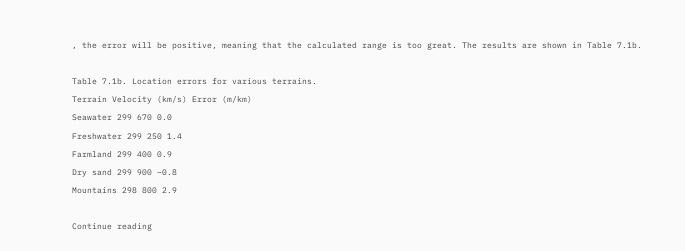, the error will be positive, meaning that the calculated range is too great. The results are shown in Table 7.1b.

Table 7.1b. Location errors for various terrains.
Terrain Velocity (km/s) Error (m/km)
Seawater 299 670 0.0
Freshwater 299 250 1.4
Farmland 299 400 0.9
Dry sand 299 900 –0.8
Mountains 298 800 2.9

Continue reading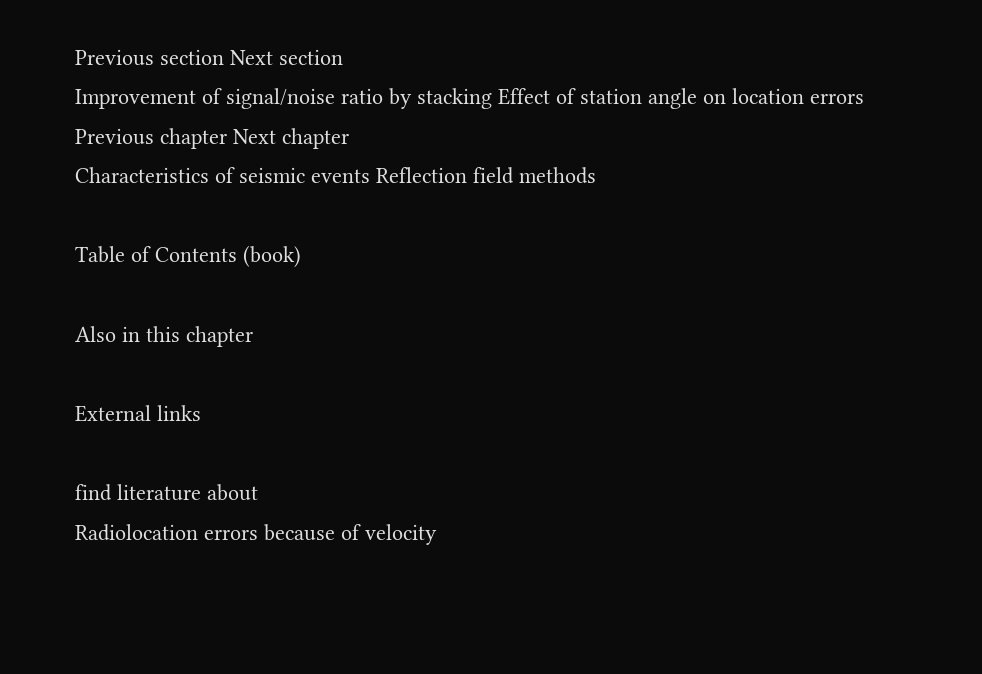Previous section Next section
Improvement of signal/noise ratio by stacking Effect of station angle on location errors
Previous chapter Next chapter
Characteristics of seismic events Reflection field methods

Table of Contents (book)

Also in this chapter

External links

find literature about
Radiolocation errors because of velocity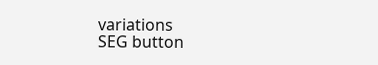variations
SEG button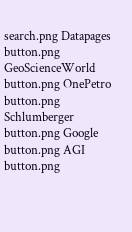search.png Datapages button.png GeoScienceWorld button.png OnePetro button.png Schlumberger button.png Google button.png AGI button.png